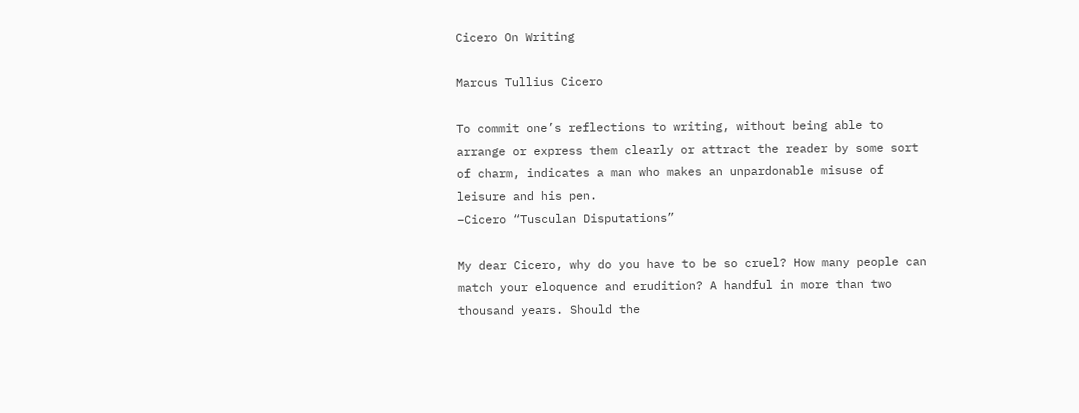Cicero On Writing

Marcus Tullius Cicero

To commit one’s reflections to writing, without being able to arrange or express them clearly or attract the reader by some sort of charm, indicates a man who makes an unpardonable misuse of leisure and his pen.
–Cicero “Tusculan Disputations”

My dear Cicero, why do you have to be so cruel? How many people can match your eloquence and erudition? A handful in more than two thousand years. Should the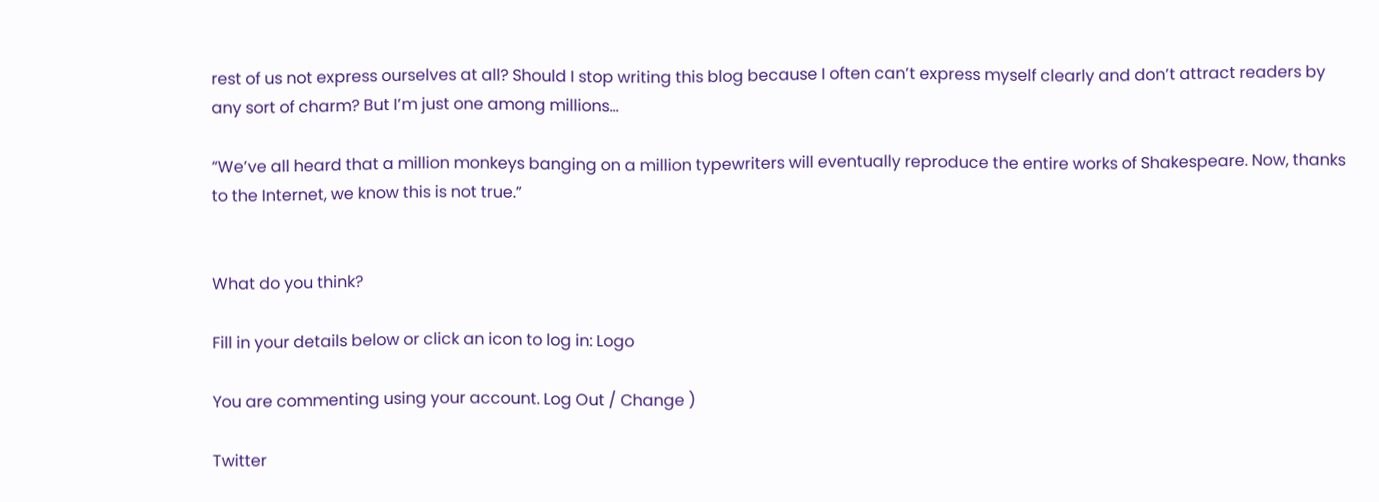rest of us not express ourselves at all? Should I stop writing this blog because I often can’t express myself clearly and don’t attract readers by any sort of charm? But I’m just one among millions…

“We’ve all heard that a million monkeys banging on a million typewriters will eventually reproduce the entire works of Shakespeare. Now, thanks to the Internet, we know this is not true.”


What do you think?

Fill in your details below or click an icon to log in: Logo

You are commenting using your account. Log Out / Change )

Twitter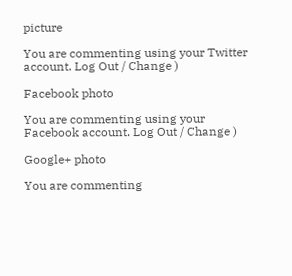picture

You are commenting using your Twitter account. Log Out / Change )

Facebook photo

You are commenting using your Facebook account. Log Out / Change )

Google+ photo

You are commenting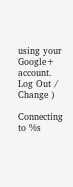using your Google+ account. Log Out / Change )

Connecting to %s